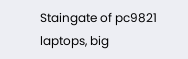Staingate of pc9821 laptops, big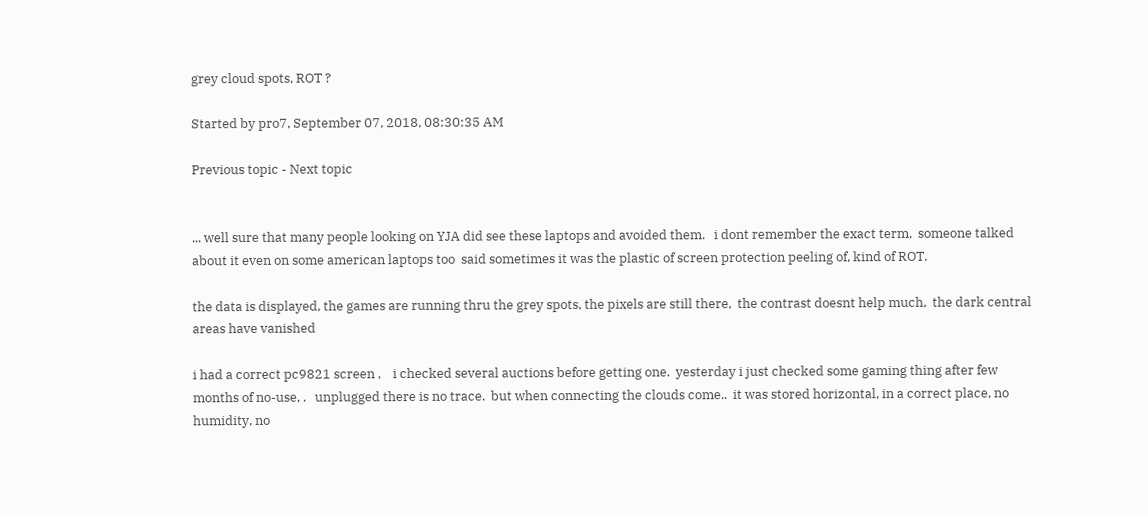grey cloud spots, ROT ?

Started by pro7, September 07, 2018, 08:30:35 AM

Previous topic - Next topic


... well sure that many people looking on YJA did see these laptops and avoided them.   i dont remember the exact term,  someone talked about it even on some american laptops too  said sometimes it was the plastic of screen protection peeling of, kind of ROT.

the data is displayed, the games are running thru the grey spots, the pixels are still there,  the contrast doesnt help much,  the dark central areas have vanished

i had a correct pc9821 screen ,    i checked several auctions before getting one.  yesterday i just checked some gaming thing after few months of no-use, .   unplugged there is no trace.  but when connecting the clouds come..  it was stored horizontal, in a correct place, no humidity, no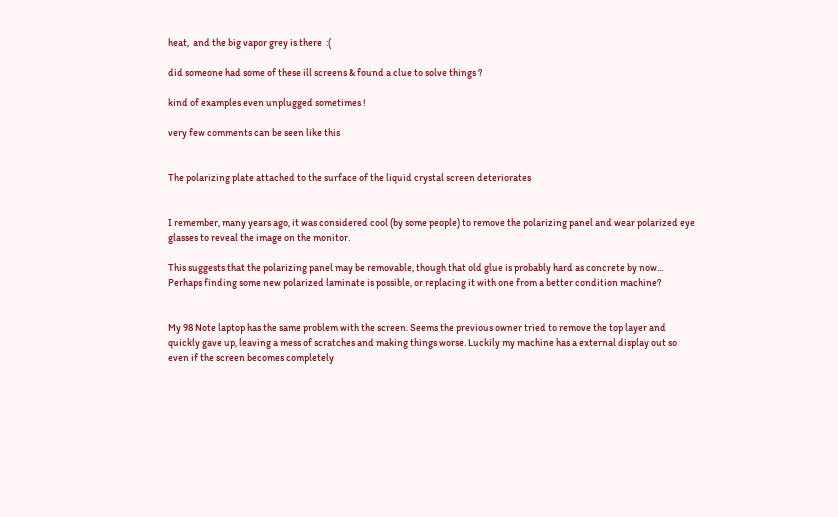heat,  and the big vapor grey is there  :(

did someone had some of these ill screens & found a clue to solve things ?

kind of examples even unplugged sometimes !

very few comments can be seen like this


The polarizing plate attached to the surface of the liquid crystal screen deteriorates


I remember, many years ago, it was considered cool (by some people) to remove the polarizing panel and wear polarized eye glasses to reveal the image on the monitor.

This suggests that the polarizing panel may be removable, though that old glue is probably hard as concrete by now... Perhaps finding some new polarized laminate is possible, or replacing it with one from a better condition machine?


My 98 Note laptop has the same problem with the screen. Seems the previous owner tried to remove the top layer and quickly gave up, leaving a mess of scratches and making things worse. Luckily my machine has a external display out so even if the screen becomes completely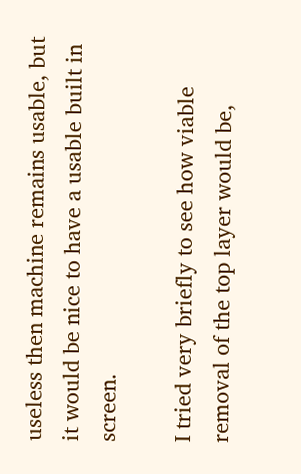useless then machine remains usable, but it would be nice to have a usable built in screen.

I tried very briefly to see how viable removal of the top layer would be,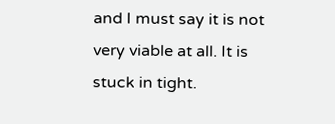and I must say it is not very viable at all. It is stuck in tight.